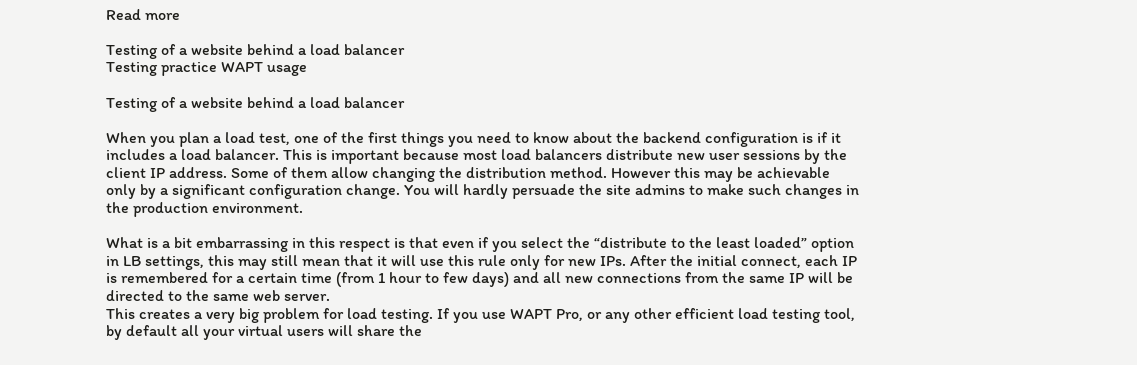Read more

Testing of a website behind a load balancer
Testing practice WAPT usage

Testing of a website behind a load balancer

When you plan a load test, one of the first things you need to know about the backend configuration is if it includes a load balancer. This is important because most load balancers distribute new user sessions by the client IP address. Some of them allow changing the distribution method. However this may be achievable only by a significant configuration change. You will hardly persuade the site admins to make such changes in the production environment.

What is a bit embarrassing in this respect is that even if you select the “distribute to the least loaded” option in LB settings, this may still mean that it will use this rule only for new IPs. After the initial connect, each IP is remembered for a certain time (from 1 hour to few days) and all new connections from the same IP will be directed to the same web server.
This creates a very big problem for load testing. If you use WAPT Pro, or any other efficient load testing tool, by default all your virtual users will share the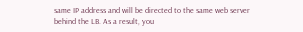same IP address and will be directed to the same web server behind the LB. As a result, you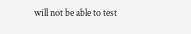will not be able to test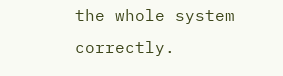the whole system correctly.